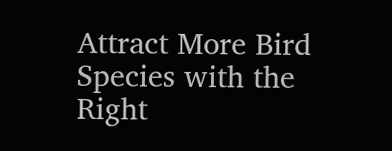Attract More Bird Species with the Right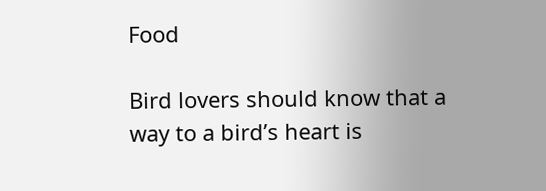Food

Bird lovers should know that a way to a bird’s heart is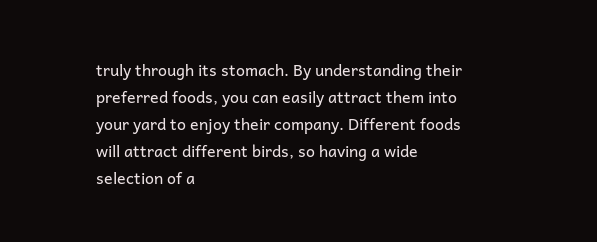truly through its stomach. By understanding their preferred foods, you can easily attract them into your yard to enjoy their company. Different foods will attract different birds, so having a wide selection of a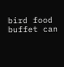bird food buffet can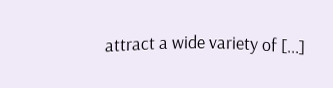attract a wide variety of [...]